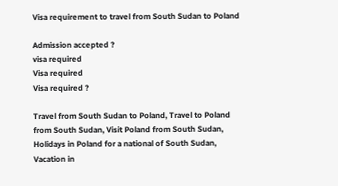Visa requirement to travel from South Sudan to Poland

Admission accepted ?
visa required
Visa required
Visa required ?

Travel from South Sudan to Poland, Travel to Poland from South Sudan, Visit Poland from South Sudan, Holidays in Poland for a national of South Sudan, Vacation in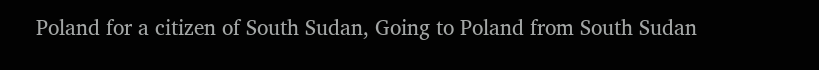Poland for a citizen of South Sudan, Going to Poland from South Sudan